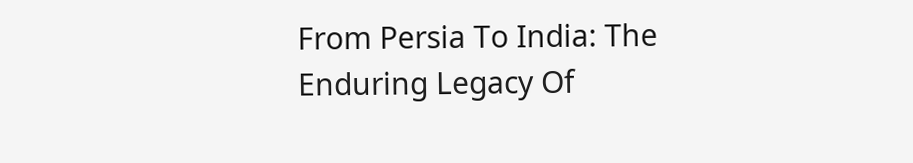From Persia To India: The Enduring Legacy Of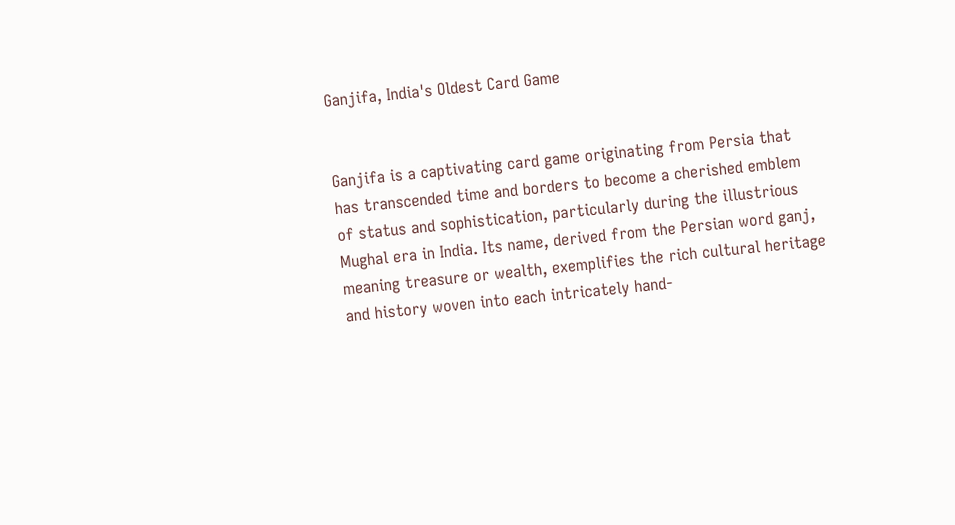Ganjifa, India's Oldest Card Game


Ganjifa is a captivating card game originating from Persia that has transcended time and borders to become a cherished emblem of status and sophistication, particularly during the illustrious Mughal era in India. Its name, derived from the Persian word ganj, meaning treasure or wealth, exemplifies the rich cultural heritage and history woven into each intricately hand-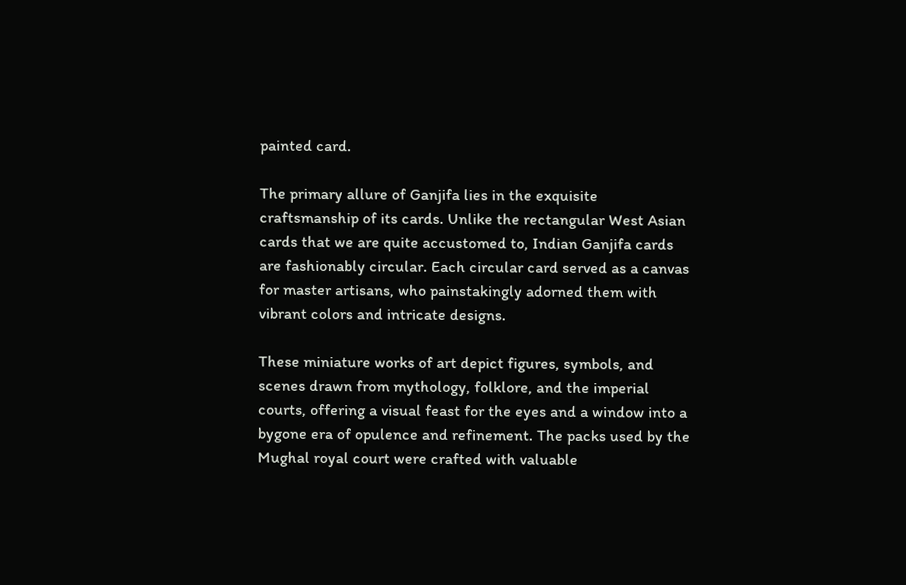painted card.

The primary allure of Ganjifa lies in the exquisite craftsmanship of its cards. Unlike the rectangular West Asian cards that we are quite accustomed to, Indian Ganjifa cards are fashionably circular. Each circular card served as a canvas for master artisans, who painstakingly adorned them with vibrant colors and intricate designs.

These miniature works of art depict figures, symbols, and scenes drawn from mythology, folklore, and the imperial courts, offering a visual feast for the eyes and a window into a bygone era of opulence and refinement. The packs used by the Mughal royal court were crafted with valuable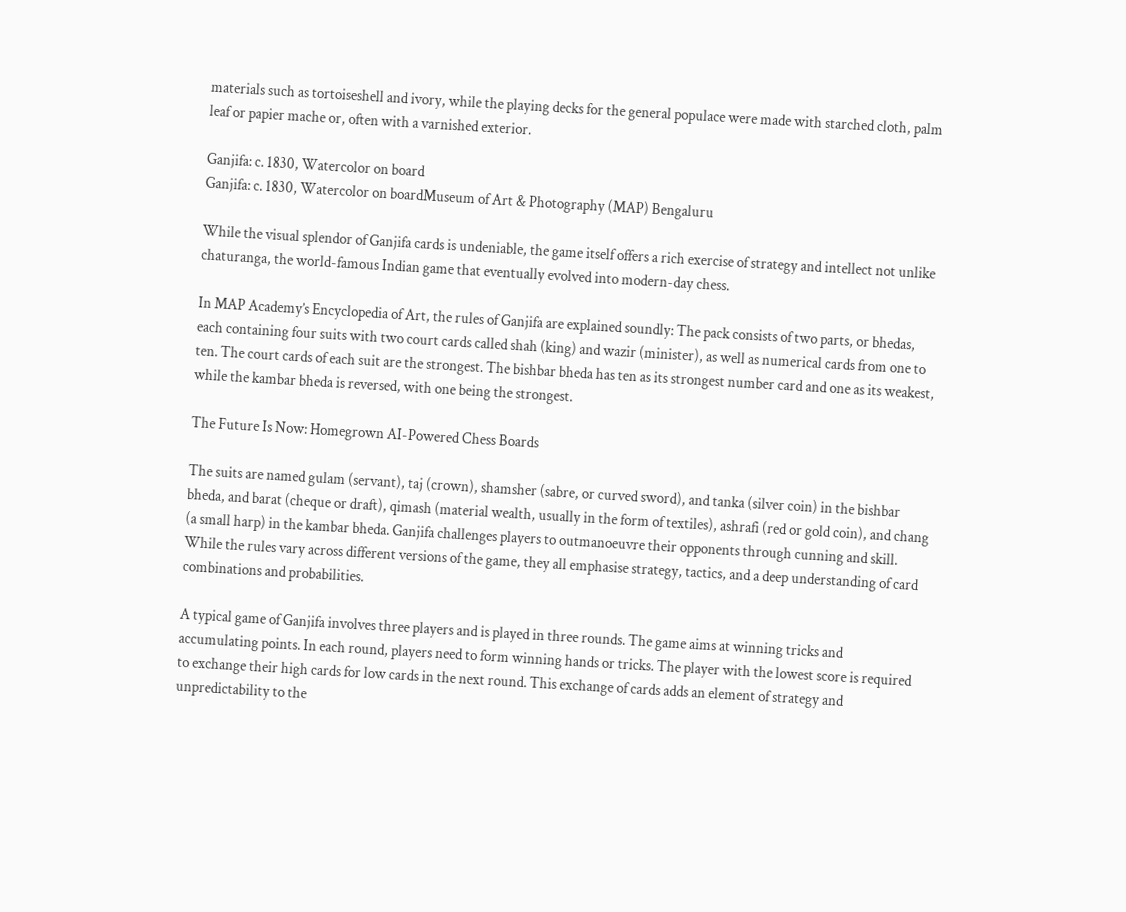materials such as tortoiseshell and ivory, while the playing decks for the general populace were made with starched cloth, palm leaf or papier mache or, often with a varnished exterior.

Ganjifa: c. 1830, Watercolor on board
Ganjifa: c. 1830, Watercolor on boardMuseum of Art & Photography (MAP) Bengaluru

While the visual splendor of Ganjifa cards is undeniable, the game itself offers a rich exercise of strategy and intellect not unlike chaturanga, the world-famous Indian game that eventually evolved into modern-day chess.

In MAP Academy’s Encyclopedia of Art, the rules of Ganjifa are explained soundly: The pack consists of two parts, or bhedas, each containing four suits with two court cards called shah (king) and wazir (minister), as well as numerical cards from one to ten. The court cards of each suit are the strongest. The bishbar bheda has ten as its strongest number card and one as its weakest, while the kambar bheda is reversed, with one being the strongest.

The Future Is Now: Homegrown AI-Powered Chess Boards

The suits are named gulam (servant), taj (crown), shamsher (sabre, or curved sword), and tanka (silver coin) in the bishbar bheda, and barat (cheque or draft), qimash (material wealth, usually in the form of textiles), ashrafi (red or gold coin), and chang (a small harp) in the kambar bheda. Ganjifa challenges players to outmanoeuvre their opponents through cunning and skill. While the rules vary across different versions of the game, they all emphasise strategy, tactics, and a deep understanding of card combinations and probabilities.

A typical game of Ganjifa involves three players and is played in three rounds. The game aims at winning tricks and accumulating points. In each round, players need to form winning hands or tricks. The player with the lowest score is required to exchange their high cards for low cards in the next round. This exchange of cards adds an element of strategy and unpredictability to the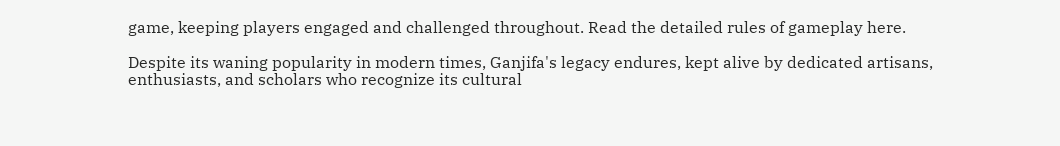game, keeping players engaged and challenged throughout. Read the detailed rules of gameplay here.

Despite its waning popularity in modern times, Ganjifa's legacy endures, kept alive by dedicated artisans, enthusiasts, and scholars who recognize its cultural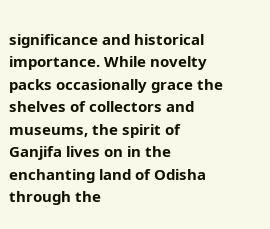significance and historical importance. While novelty packs occasionally grace the shelves of collectors and museums, the spirit of Ganjifa lives on in the enchanting land of Odisha through the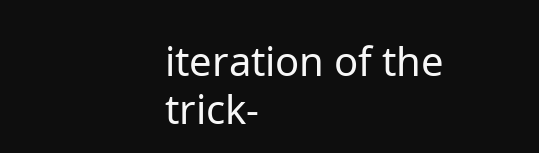iteration of the trick-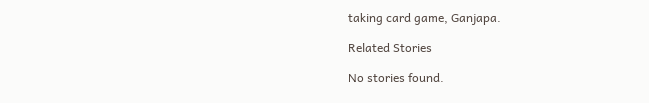taking card game, Ganjapa.

Related Stories

No stories found.